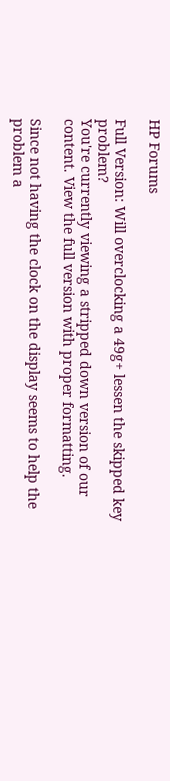HP Forums

Full Version: Will overclocking a 49g+ lessen the skipped key problem?
You're currently viewing a stripped down version of our content. View the full version with proper formatting.

Since not having the clock on the display seems to help the problem a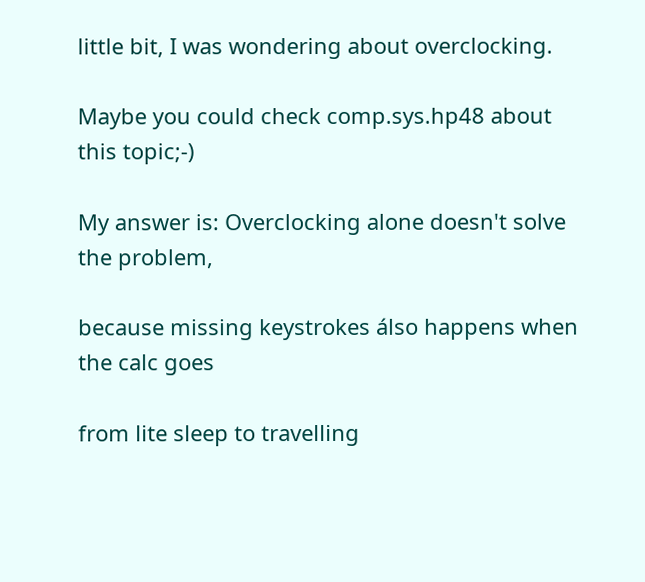little bit, I was wondering about overclocking.

Maybe you could check comp.sys.hp48 about this topic;-)

My answer is: Overclocking alone doesn't solve the problem,

because missing keystrokes álso happens when the calc goes

from lite sleep to travelling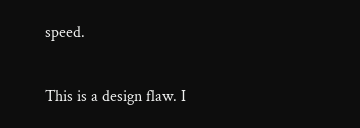speed.

This is a design flaw. I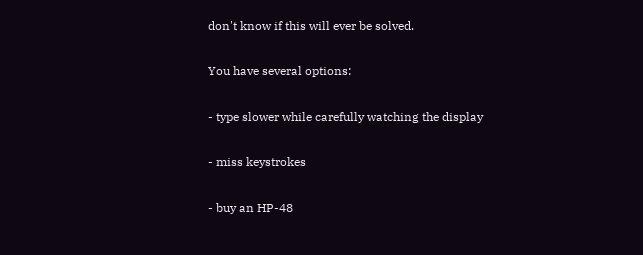don't know if this will ever be solved.

You have several options:

- type slower while carefully watching the display

- miss keystrokes

- buy an HP-48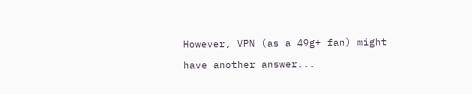However, VPN (as a 49g+ fan) might have another answer...